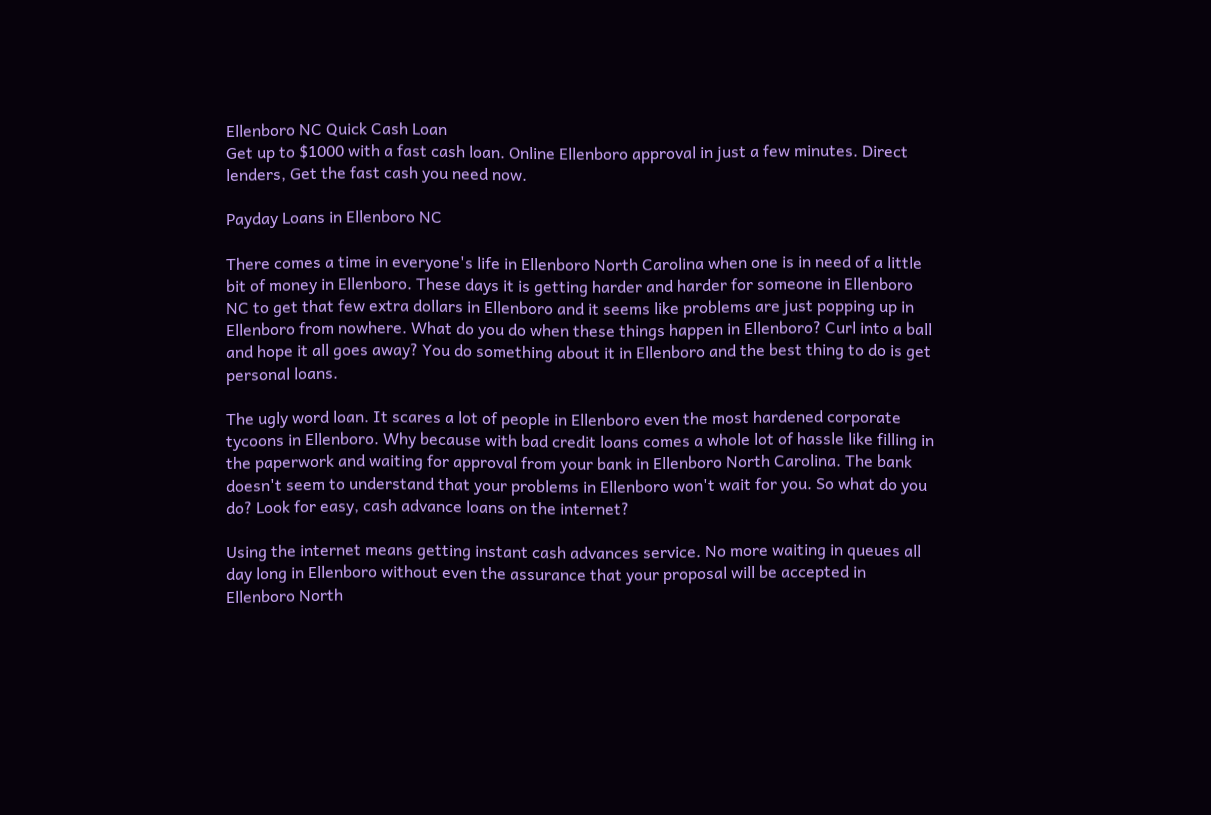Ellenboro NC Quick Cash Loan
Get up to $1000 with a fast cash loan. Online Ellenboro approval in just a few minutes. Direct lenders, Get the fast cash you need now.

Payday Loans in Ellenboro NC

There comes a time in everyone's life in Ellenboro North Carolina when one is in need of a little bit of money in Ellenboro. These days it is getting harder and harder for someone in Ellenboro NC to get that few extra dollars in Ellenboro and it seems like problems are just popping up in Ellenboro from nowhere. What do you do when these things happen in Ellenboro? Curl into a ball and hope it all goes away? You do something about it in Ellenboro and the best thing to do is get personal loans.

The ugly word loan. It scares a lot of people in Ellenboro even the most hardened corporate tycoons in Ellenboro. Why because with bad credit loans comes a whole lot of hassle like filling in the paperwork and waiting for approval from your bank in Ellenboro North Carolina. The bank doesn't seem to understand that your problems in Ellenboro won't wait for you. So what do you do? Look for easy, cash advance loans on the internet?

Using the internet means getting instant cash advances service. No more waiting in queues all day long in Ellenboro without even the assurance that your proposal will be accepted in Ellenboro North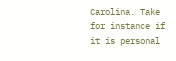Carolina. Take for instance if it is personal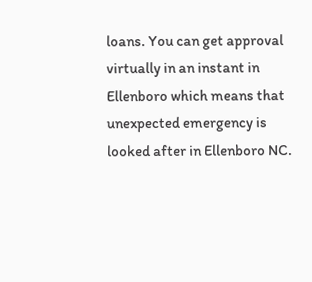loans. You can get approval virtually in an instant in Ellenboro which means that unexpected emergency is looked after in Ellenboro NC.